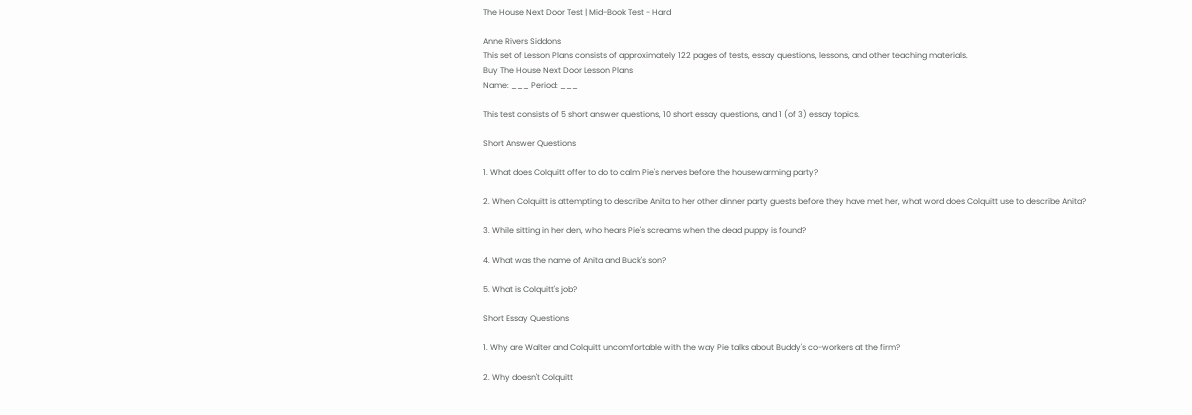The House Next Door Test | Mid-Book Test - Hard

Anne Rivers Siddons
This set of Lesson Plans consists of approximately 122 pages of tests, essay questions, lessons, and other teaching materials.
Buy The House Next Door Lesson Plans
Name: ___ Period: ___

This test consists of 5 short answer questions, 10 short essay questions, and 1 (of 3) essay topics.

Short Answer Questions

1. What does Colquitt offer to do to calm Pie's nerves before the housewarming party?

2. When Colquitt is attempting to describe Anita to her other dinner party guests before they have met her, what word does Colquitt use to describe Anita?

3. While sitting in her den, who hears Pie's screams when the dead puppy is found?

4. What was the name of Anita and Buck's son?

5. What is Colquitt's job?

Short Essay Questions

1. Why are Walter and Colquitt uncomfortable with the way Pie talks about Buddy's co-workers at the firm?

2. Why doesn't Colquitt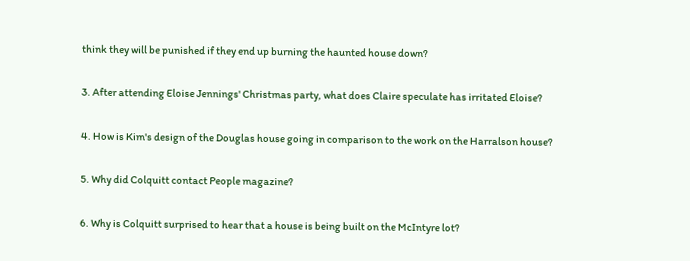think they will be punished if they end up burning the haunted house down?

3. After attending Eloise Jennings' Christmas party, what does Claire speculate has irritated Eloise?

4. How is Kim's design of the Douglas house going in comparison to the work on the Harralson house?

5. Why did Colquitt contact People magazine?

6. Why is Colquitt surprised to hear that a house is being built on the McIntyre lot?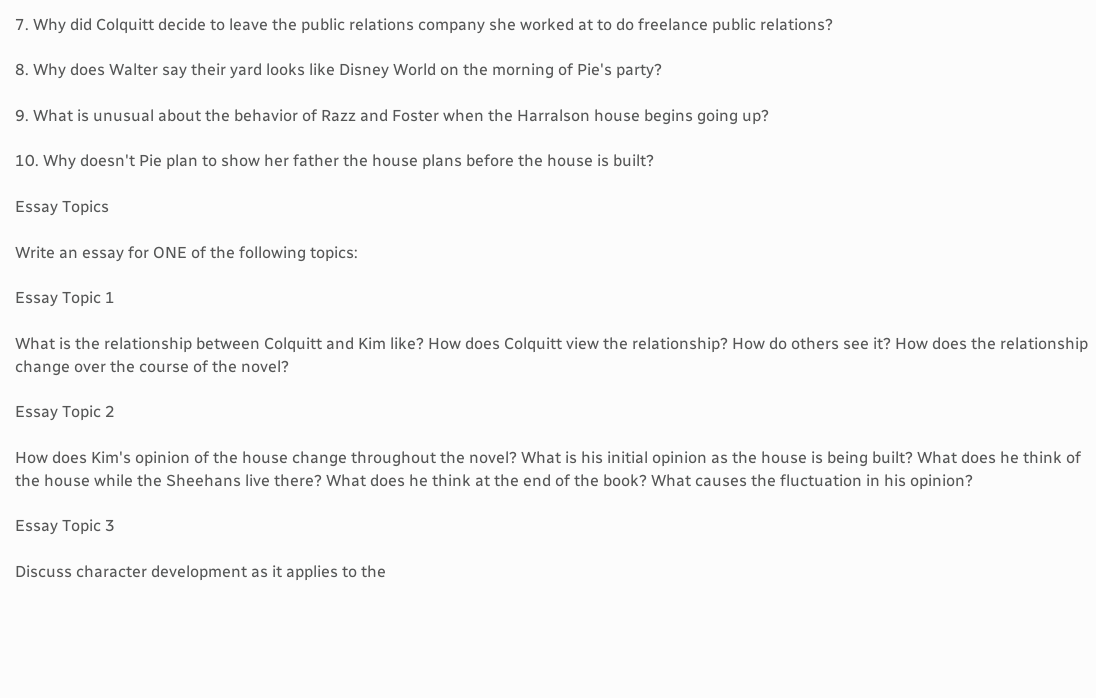7. Why did Colquitt decide to leave the public relations company she worked at to do freelance public relations?

8. Why does Walter say their yard looks like Disney World on the morning of Pie's party?

9. What is unusual about the behavior of Razz and Foster when the Harralson house begins going up?

10. Why doesn't Pie plan to show her father the house plans before the house is built?

Essay Topics

Write an essay for ONE of the following topics:

Essay Topic 1

What is the relationship between Colquitt and Kim like? How does Colquitt view the relationship? How do others see it? How does the relationship change over the course of the novel?

Essay Topic 2

How does Kim's opinion of the house change throughout the novel? What is his initial opinion as the house is being built? What does he think of the house while the Sheehans live there? What does he think at the end of the book? What causes the fluctuation in his opinion?

Essay Topic 3

Discuss character development as it applies to the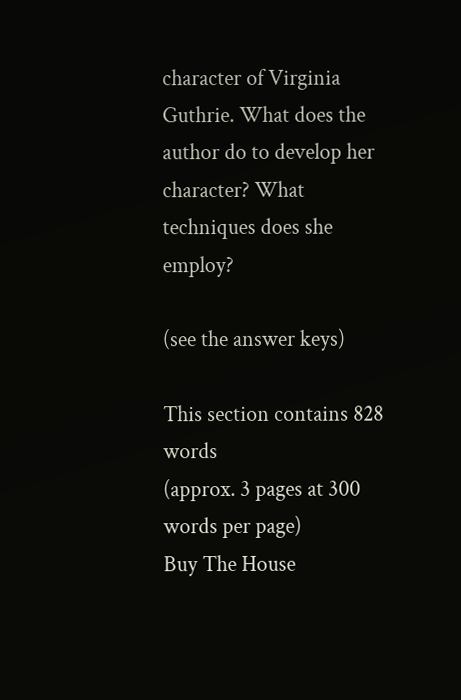character of Virginia Guthrie. What does the author do to develop her character? What techniques does she employ?

(see the answer keys)

This section contains 828 words
(approx. 3 pages at 300 words per page)
Buy The House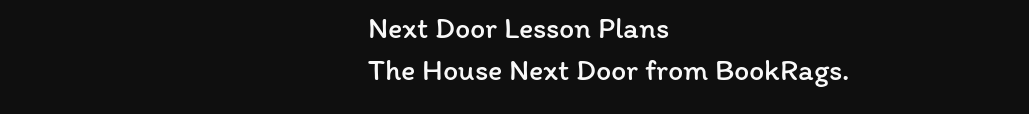Next Door Lesson Plans
The House Next Door from BookRags.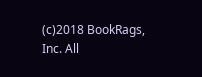(c)2018 BookRags, Inc. All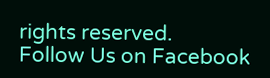rights reserved.
Follow Us on Facebook